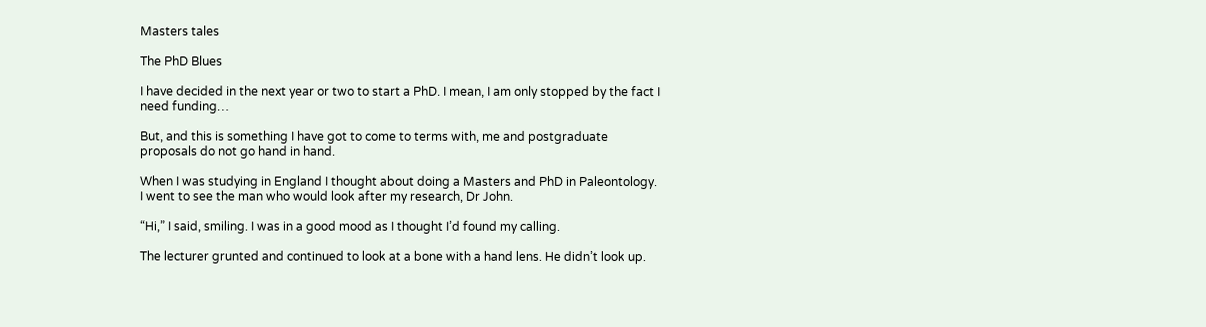Masters tales

The PhD Blues

I have decided in the next year or two to start a PhD. I mean, I am only stopped by the fact I need funding…

But, and this is something I have got to come to terms with, me and postgraduate proposals do not go hand in hand.

When I was studying in England I thought about doing a Masters and PhD in Paleontology. I went to see the man who would look after my research, Dr John.

“Hi,” I said, smiling. I was in a good mood as I thought I’d found my calling.

The lecturer grunted and continued to look at a bone with a hand lens. He didn’t look up.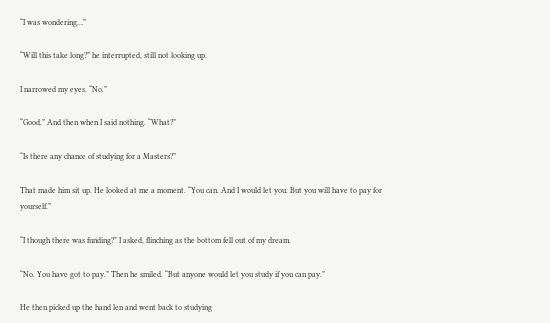“I was wondering…”

“Will this take long?” he interrupted, still not looking up.

I narrowed my eyes. “No.”

“Good.” And then when I said nothing. “What?”

“Is there any chance of studying for a Masters?”

That made him sit up. He looked at me a moment. “You can. And I would let you. But you will have to pay for yourself.”

“I though there was funding?” I asked, flinching as the bottom fell out of my dream.

“No. You have got to pay.” Then he smiled. “But anyone would let you study if you can pay.”

He then picked up the hand len and went back to studying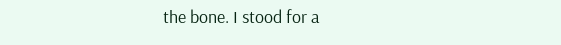the bone. I stood for a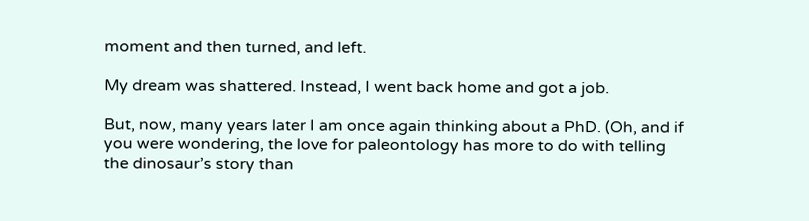moment and then turned, and left.

My dream was shattered. Instead, I went back home and got a job.

But, now, many years later I am once again thinking about a PhD. (Oh, and if you were wondering, the love for paleontology has more to do with telling the dinosaur’s story than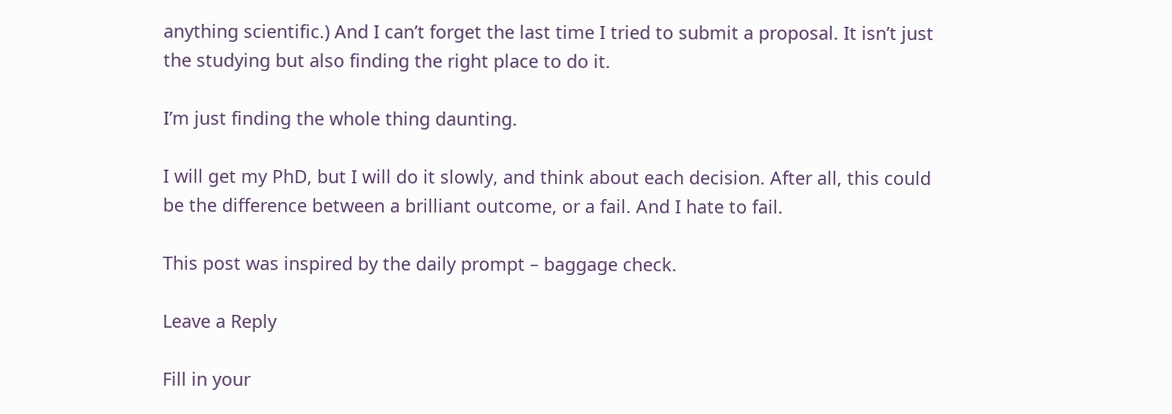anything scientific.) And I can’t forget the last time I tried to submit a proposal. It isn’t just the studying but also finding the right place to do it.

I’m just finding the whole thing daunting.

I will get my PhD, but I will do it slowly, and think about each decision. After all, this could be the difference between a brilliant outcome, or a fail. And I hate to fail.

This post was inspired by the daily prompt – baggage check.

Leave a Reply

Fill in your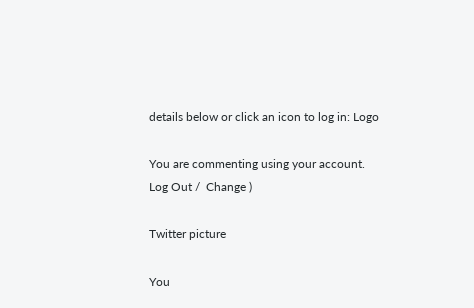details below or click an icon to log in: Logo

You are commenting using your account. Log Out /  Change )

Twitter picture

You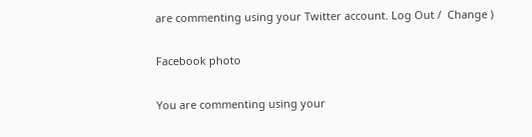are commenting using your Twitter account. Log Out /  Change )

Facebook photo

You are commenting using your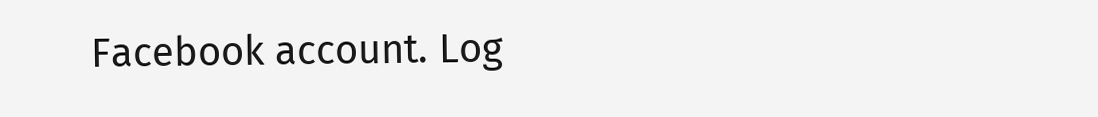Facebook account. Log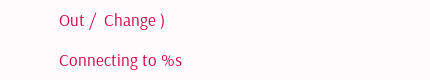Out /  Change )

Connecting to %s